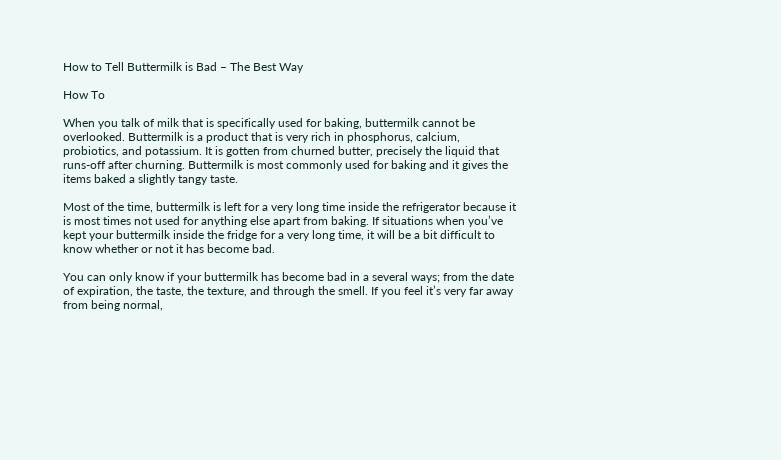How to Tell Buttermilk is Bad – The Best Way

How To

When you talk of milk that is specifically used for baking, buttermilk cannot be overlooked. Buttermilk is a product that is very rich in phosphorus, calcium, probiotics, and potassium. It is gotten from churned butter, precisely the liquid that runs-off after churning. Buttermilk is most commonly used for baking and it gives the items baked a slightly tangy taste.

Most of the time, buttermilk is left for a very long time inside the refrigerator because it is most times not used for anything else apart from baking. If situations when you’ve kept your buttermilk inside the fridge for a very long time, it will be a bit difficult to know whether or not it has become bad.

You can only know if your buttermilk has become bad in a several ways; from the date of expiration, the taste, the texture, and through the smell. If you feel it’s very far away from being normal,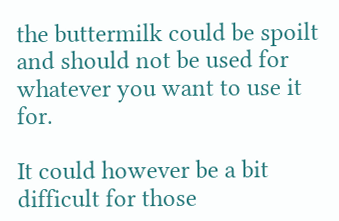the buttermilk could be spoilt and should not be used for whatever you want to use it for.

It could however be a bit difficult for those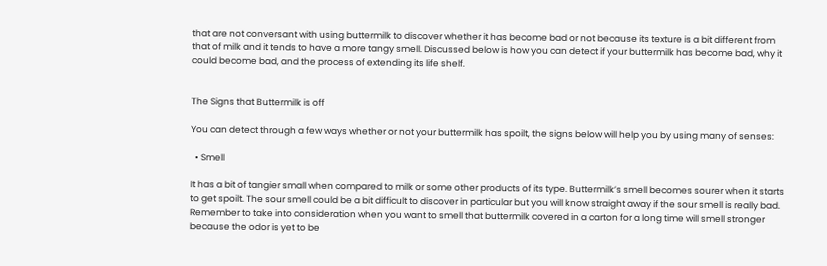that are not conversant with using buttermilk to discover whether it has become bad or not because its texture is a bit different from that of milk and it tends to have a more tangy smell. Discussed below is how you can detect if your buttermilk has become bad, why it could become bad, and the process of extending its life shelf.


The Signs that Buttermilk is off

You can detect through a few ways whether or not your buttermilk has spoilt, the signs below will help you by using many of senses:

  • Smell

It has a bit of tangier small when compared to milk or some other products of its type. Buttermilk’s smell becomes sourer when it starts to get spoilt. The sour smell could be a bit difficult to discover in particular but you will know straight away if the sour smell is really bad. Remember to take into consideration when you want to smell that buttermilk covered in a carton for a long time will smell stronger because the odor is yet to be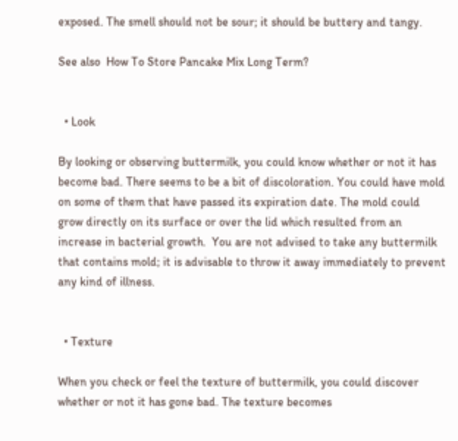exposed. The smell should not be sour; it should be buttery and tangy.

See also  How To Store Pancake Mix Long Term?


  • Look

By looking or observing buttermilk, you could know whether or not it has become bad. There seems to be a bit of discoloration. You could have mold on some of them that have passed its expiration date. The mold could grow directly on its surface or over the lid which resulted from an increase in bacterial growth.  You are not advised to take any buttermilk that contains mold; it is advisable to throw it away immediately to prevent any kind of illness.


  • Texture

When you check or feel the texture of buttermilk, you could discover whether or not it has gone bad. The texture becomes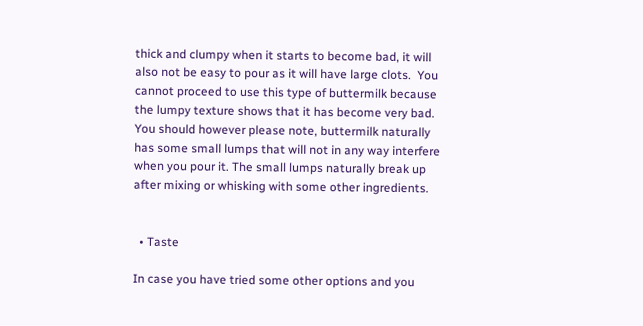thick and clumpy when it starts to become bad, it will also not be easy to pour as it will have large clots.  You cannot proceed to use this type of buttermilk because the lumpy texture shows that it has become very bad. You should however please note, buttermilk naturally has some small lumps that will not in any way interfere when you pour it. The small lumps naturally break up after mixing or whisking with some other ingredients.


  • Taste

In case you have tried some other options and you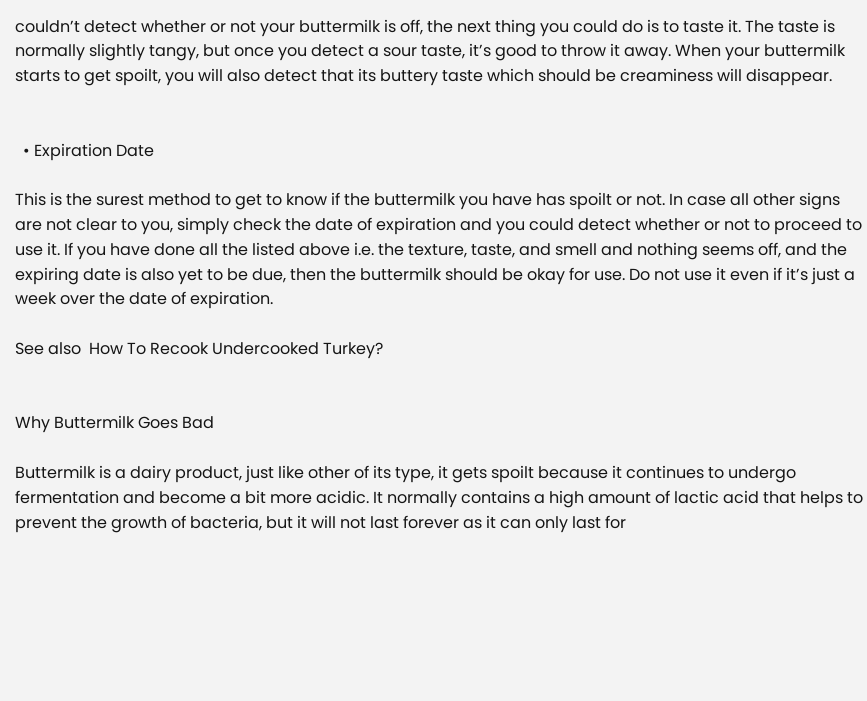couldn’t detect whether or not your buttermilk is off, the next thing you could do is to taste it. The taste is normally slightly tangy, but once you detect a sour taste, it’s good to throw it away. When your buttermilk starts to get spoilt, you will also detect that its buttery taste which should be creaminess will disappear.


  • Expiration Date

This is the surest method to get to know if the buttermilk you have has spoilt or not. In case all other signs are not clear to you, simply check the date of expiration and you could detect whether or not to proceed to use it. If you have done all the listed above i.e. the texture, taste, and smell and nothing seems off, and the expiring date is also yet to be due, then the buttermilk should be okay for use. Do not use it even if it’s just a week over the date of expiration.

See also  How To Recook Undercooked Turkey?


Why Buttermilk Goes Bad

Buttermilk is a dairy product, just like other of its type, it gets spoilt because it continues to undergo fermentation and become a bit more acidic. It normally contains a high amount of lactic acid that helps to prevent the growth of bacteria, but it will not last forever as it can only last for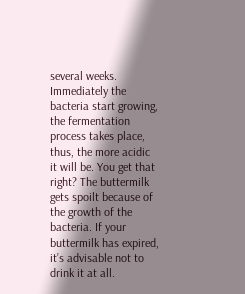several weeks. Immediately the bacteria start growing, the fermentation process takes place, thus, the more acidic it will be. You get that right? The buttermilk gets spoilt because of the growth of the bacteria. If your buttermilk has expired, it’s advisable not to drink it at all.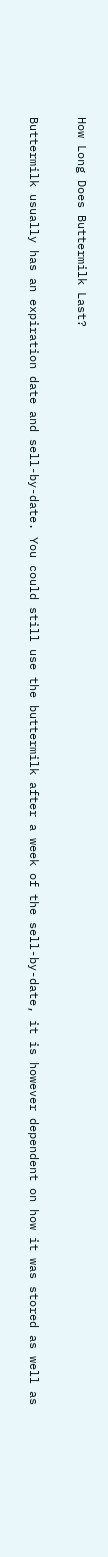How Long Does Buttermilk Last?

Buttermilk usually has an expiration date and sell-by-date. You could still use the buttermilk after a week of the sell-by-date, it is however dependent on how it was stored as well as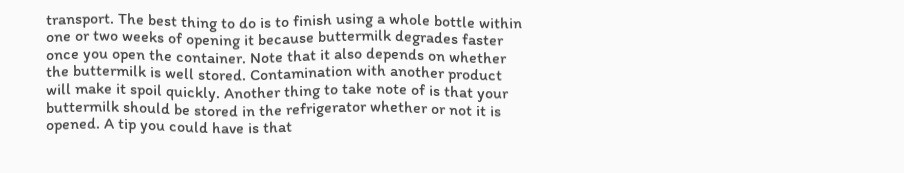transport. The best thing to do is to finish using a whole bottle within one or two weeks of opening it because buttermilk degrades faster once you open the container. Note that it also depends on whether the buttermilk is well stored. Contamination with another product will make it spoil quickly. Another thing to take note of is that your buttermilk should be stored in the refrigerator whether or not it is opened. A tip you could have is that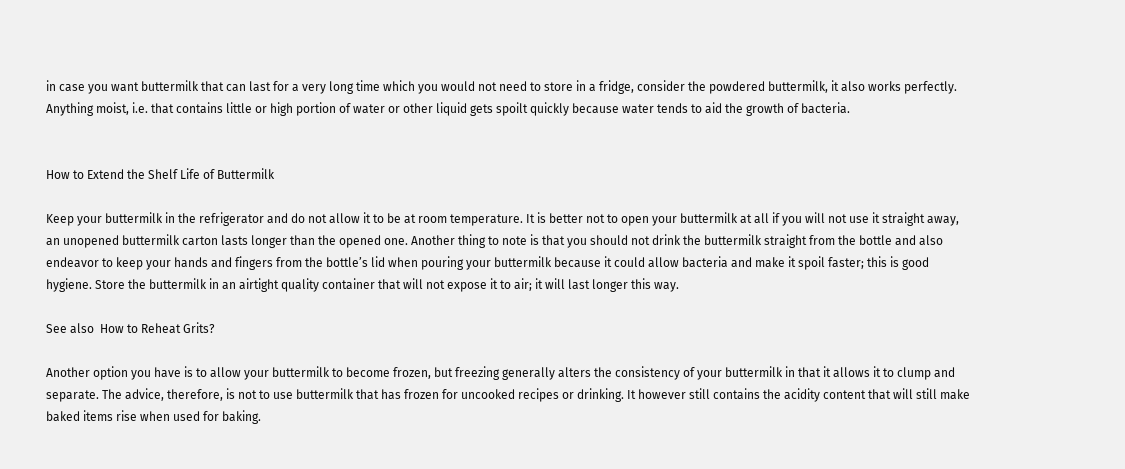in case you want buttermilk that can last for a very long time which you would not need to store in a fridge, consider the powdered buttermilk, it also works perfectly. Anything moist, i.e. that contains little or high portion of water or other liquid gets spoilt quickly because water tends to aid the growth of bacteria.


How to Extend the Shelf Life of Buttermilk

Keep your buttermilk in the refrigerator and do not allow it to be at room temperature. It is better not to open your buttermilk at all if you will not use it straight away, an unopened buttermilk carton lasts longer than the opened one. Another thing to note is that you should not drink the buttermilk straight from the bottle and also endeavor to keep your hands and fingers from the bottle’s lid when pouring your buttermilk because it could allow bacteria and make it spoil faster; this is good hygiene. Store the buttermilk in an airtight quality container that will not expose it to air; it will last longer this way.

See also  How to Reheat Grits?

Another option you have is to allow your buttermilk to become frozen, but freezing generally alters the consistency of your buttermilk in that it allows it to clump and separate. The advice, therefore, is not to use buttermilk that has frozen for uncooked recipes or drinking. It however still contains the acidity content that will still make baked items rise when used for baking.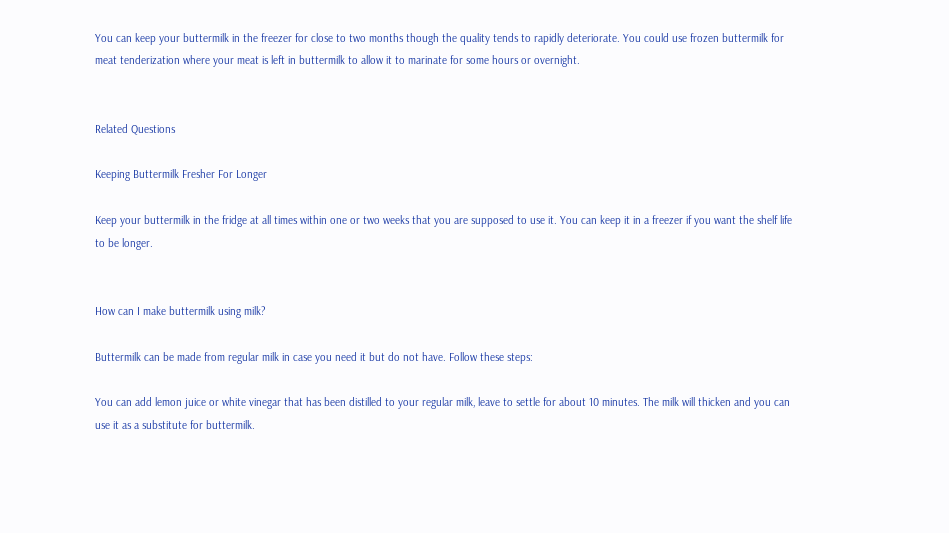You can keep your buttermilk in the freezer for close to two months though the quality tends to rapidly deteriorate. You could use frozen buttermilk for meat tenderization where your meat is left in buttermilk to allow it to marinate for some hours or overnight.


Related Questions

Keeping Buttermilk Fresher For Longer

Keep your buttermilk in the fridge at all times within one or two weeks that you are supposed to use it. You can keep it in a freezer if you want the shelf life to be longer.


How can I make buttermilk using milk?

Buttermilk can be made from regular milk in case you need it but do not have. Follow these steps:

You can add lemon juice or white vinegar that has been distilled to your regular milk, leave to settle for about 10 minutes. The milk will thicken and you can use it as a substitute for buttermilk.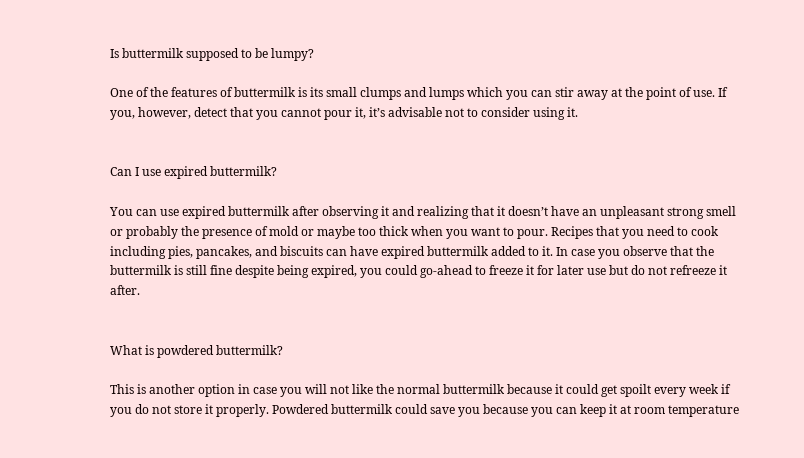Is buttermilk supposed to be lumpy?

One of the features of buttermilk is its small clumps and lumps which you can stir away at the point of use. If you, however, detect that you cannot pour it, it’s advisable not to consider using it.


Can I use expired buttermilk?

You can use expired buttermilk after observing it and realizing that it doesn’t have an unpleasant strong smell or probably the presence of mold or maybe too thick when you want to pour. Recipes that you need to cook including pies, pancakes, and biscuits can have expired buttermilk added to it. In case you observe that the buttermilk is still fine despite being expired, you could go-ahead to freeze it for later use but do not refreeze it after.


What is powdered buttermilk?

This is another option in case you will not like the normal buttermilk because it could get spoilt every week if you do not store it properly. Powdered buttermilk could save you because you can keep it at room temperature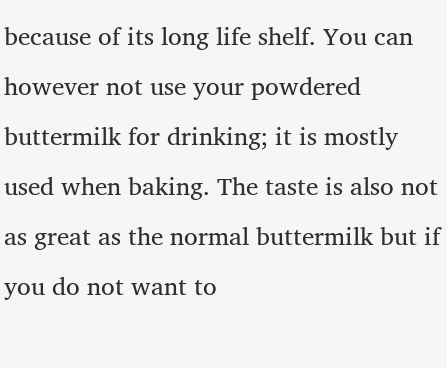because of its long life shelf. You can however not use your powdered buttermilk for drinking; it is mostly used when baking. The taste is also not as great as the normal buttermilk but if you do not want to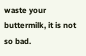waste your buttermilk, it is not so bad.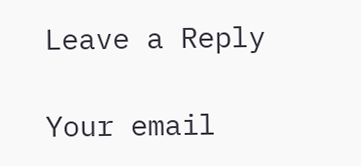Leave a Reply

Your email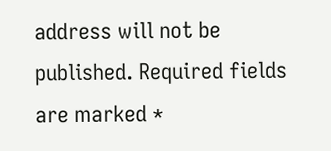address will not be published. Required fields are marked *